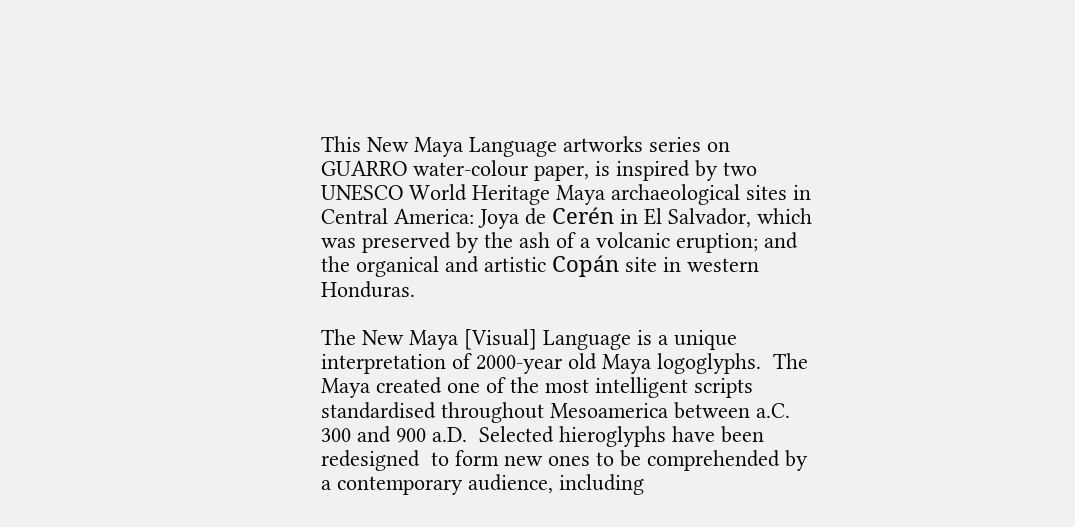This New Maya Language artworks series on GUARRO water-colour paper, is inspired by two UNESCO World Heritage Maya archaeological sites in Central America: Joya de Cerén in El Salvador, which was preserved by the ash of a volcanic eruption; and the organical and artistic Copán site in western Honduras.

The New Maya [Visual] Language is a unique interpretation of 2000-year old Maya logoglyphs.  The Maya created one of the most intelligent scripts standardised throughout Mesoamerica between a.C. 300 and 900 a.D.  Selected hieroglyphs have been redesigned  to form new ones to be comprehended by a contemporary audience, including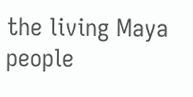the living Maya people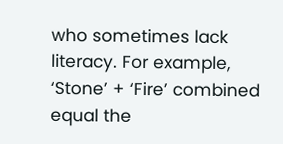who sometimes lack literacy. For example, ‘Stone’ + ‘Fire’ combined equal the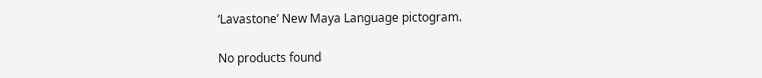‘Lavastone’ New Maya Language pictogram.

No products found